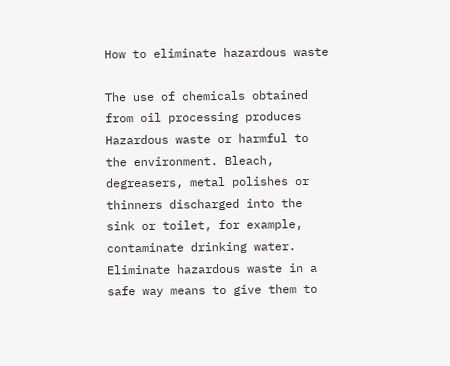How to eliminate hazardous waste

The use of chemicals obtained from oil processing produces Hazardous waste or harmful to the environment. Bleach, degreasers, metal polishes or thinners discharged into the sink or toilet, for example, contaminate drinking water. Eliminate hazardous waste in a safe way means to give them to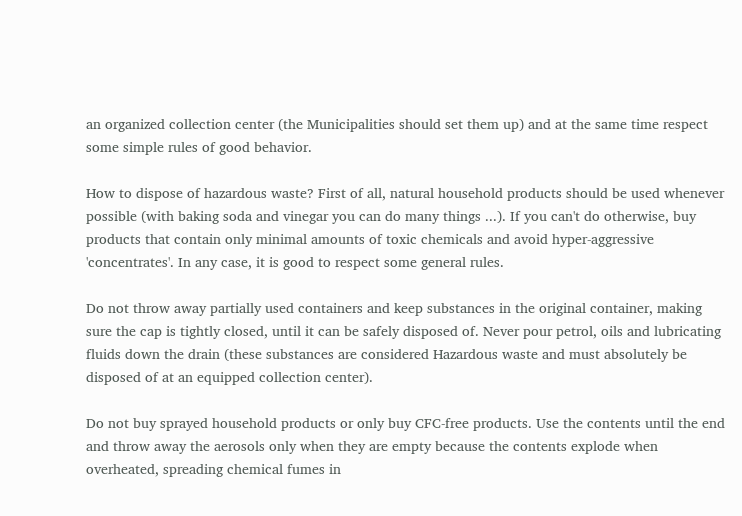an organized collection center (the Municipalities should set them up) and at the same time respect some simple rules of good behavior.

How to dispose of hazardous waste? First of all, natural household products should be used whenever possible (with baking soda and vinegar you can do many things ...). If you can't do otherwise, buy products that contain only minimal amounts of toxic chemicals and avoid hyper-aggressive 'concentrates'. In any case, it is good to respect some general rules.

Do not throw away partially used containers and keep substances in the original container, making sure the cap is tightly closed, until it can be safely disposed of. Never pour petrol, oils and lubricating fluids down the drain (these substances are considered Hazardous waste and must absolutely be disposed of at an equipped collection center).

Do not buy sprayed household products or only buy CFC-free products. Use the contents until the end and throw away the aerosols only when they are empty because the contents explode when overheated, spreading chemical fumes in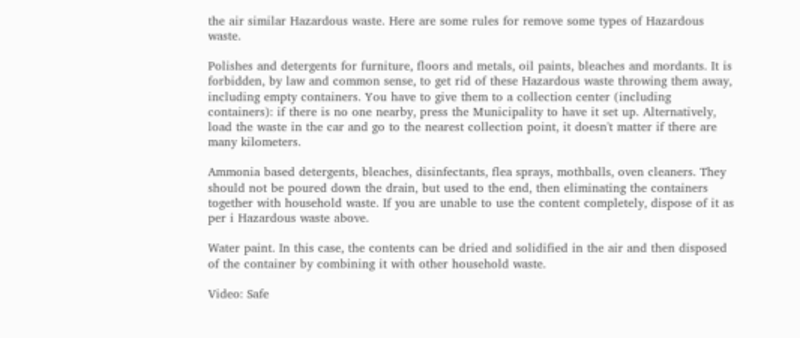the air similar Hazardous waste. Here are some rules for remove some types of Hazardous waste.

Polishes and detergents for furniture, floors and metals, oil paints, bleaches and mordants. It is forbidden, by law and common sense, to get rid of these Hazardous waste throwing them away, including empty containers. You have to give them to a collection center (including containers): if there is no one nearby, press the Municipality to have it set up. Alternatively, load the waste in the car and go to the nearest collection point, it doesn't matter if there are many kilometers.

Ammonia based detergents, bleaches, disinfectants, flea sprays, mothballs, oven cleaners. They should not be poured down the drain, but used to the end, then eliminating the containers together with household waste. If you are unable to use the content completely, dispose of it as per i Hazardous waste above.

Water paint. In this case, the contents can be dried and solidified in the air and then disposed of the container by combining it with other household waste.

Video: Safe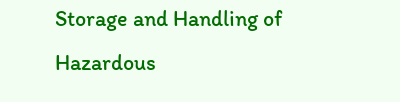Storage and Handling of Hazardous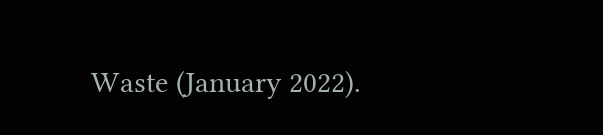Waste (January 2022).